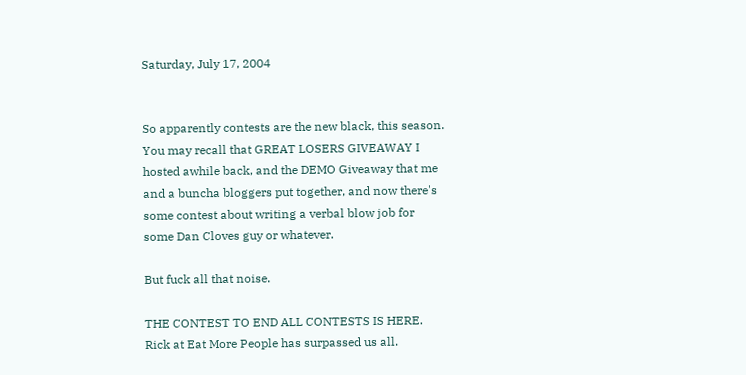Saturday, July 17, 2004


So apparently contests are the new black, this season. You may recall that GREAT LOSERS GIVEAWAY I hosted awhile back, and the DEMO Giveaway that me and a buncha bloggers put together, and now there's some contest about writing a verbal blow job for some Dan Cloves guy or whatever.

But fuck all that noise.

THE CONTEST TO END ALL CONTESTS IS HERE. Rick at Eat More People has surpassed us all.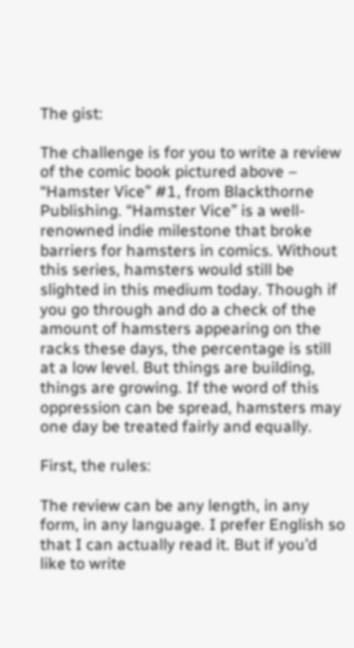The gist:

The challenge is for you to write a review of the comic book pictured above – “Hamster Vice” #1, from Blackthorne Publishing. “Hamster Vice” is a well-renowned indie milestone that broke barriers for hamsters in comics. Without this series, hamsters would still be slighted in this medium today. Though if you go through and do a check of the amount of hamsters appearing on the racks these days, the percentage is still at a low level. But things are building, things are growing. If the word of this oppression can be spread, hamsters may one day be treated fairly and equally.

First, the rules:

The review can be any length, in any form, in any language. I prefer English so that I can actually read it. But if you’d like to write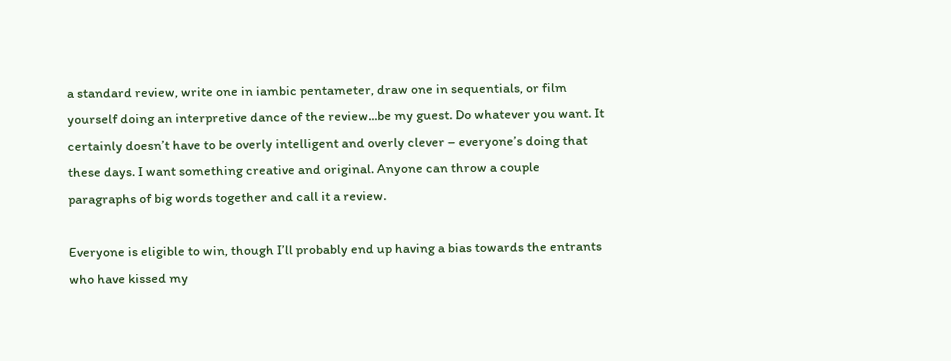a standard review, write one in iambic pentameter, draw one in sequentials, or film yourself doing an interpretive dance of the review...be my guest. Do whatever you want. It certainly doesn’t have to be overly intelligent and overly clever – everyone’s doing that these days. I want something creative and original. Anyone can throw a couple paragraphs of big words together and call it a review.

Everyone is eligible to win, though I’ll probably end up having a bias towards the entrants who have kissed my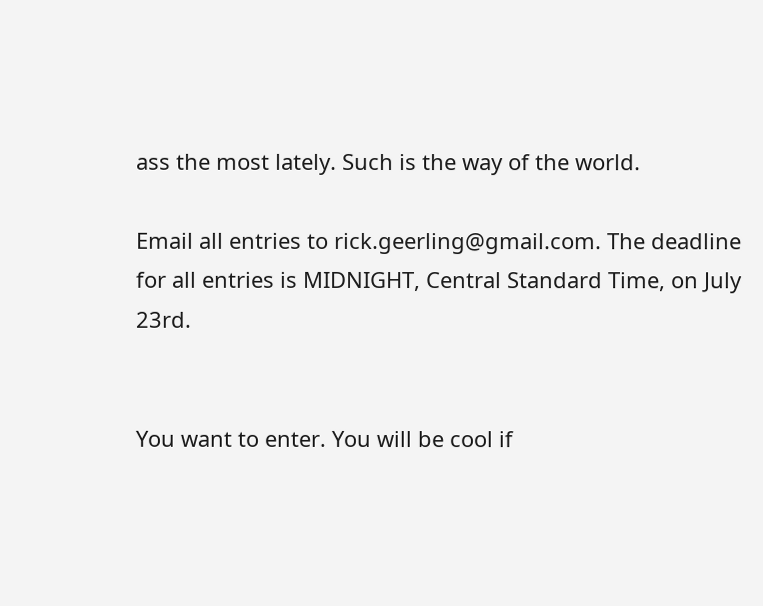ass the most lately. Such is the way of the world.

Email all entries to rick.geerling@gmail.com. The deadline for all entries is MIDNIGHT, Central Standard Time, on July 23rd.


You want to enter. You will be cool if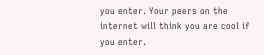you enter. Your peers on the internet will think you are cool if you enter.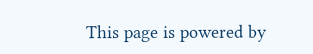This page is powered by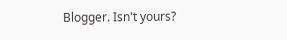Blogger. Isn't yours?